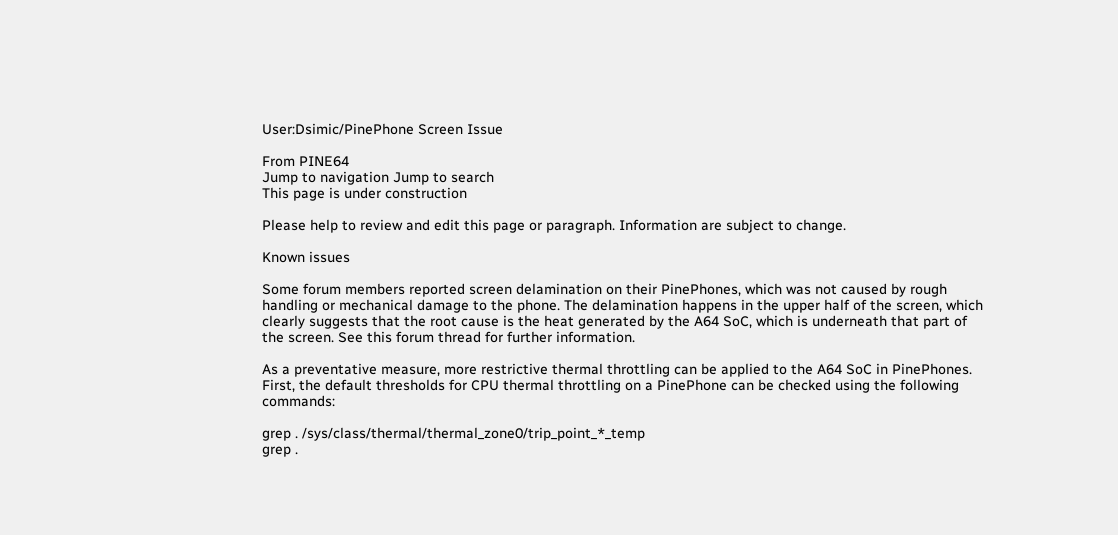User:Dsimic/PinePhone Screen Issue

From PINE64
Jump to navigation Jump to search
This page is under construction

Please help to review and edit this page or paragraph. Information are subject to change.

Known issues

Some forum members reported screen delamination on their PinePhones, which was not caused by rough handling or mechanical damage to the phone. The delamination happens in the upper half of the screen, which clearly suggests that the root cause is the heat generated by the A64 SoC, which is underneath that part of the screen. See this forum thread for further information.

As a preventative measure, more restrictive thermal throttling can be applied to the A64 SoC in PinePhones. First, the default thresholds for CPU thermal throttling on a PinePhone can be checked using the following commands:

grep . /sys/class/thermal/thermal_zone0/trip_point_*_temp
grep .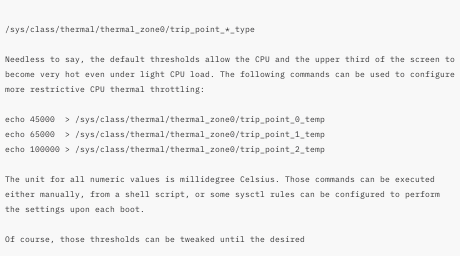/sys/class/thermal/thermal_zone0/trip_point_*_type

Needless to say, the default thresholds allow the CPU and the upper third of the screen to become very hot even under light CPU load. The following commands can be used to configure more restrictive CPU thermal throttling:

echo 45000  > /sys/class/thermal/thermal_zone0/trip_point_0_temp
echo 65000  > /sys/class/thermal/thermal_zone0/trip_point_1_temp
echo 100000 > /sys/class/thermal/thermal_zone0/trip_point_2_temp

The unit for all numeric values is millidegree Celsius. Those commands can be executed either manually, from a shell script, or some sysctl rules can be configured to perform the settings upon each boot.

Of course, those thresholds can be tweaked until the desired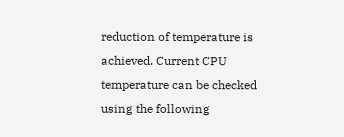reduction of temperature is achieved. Current CPU temperature can be checked using the following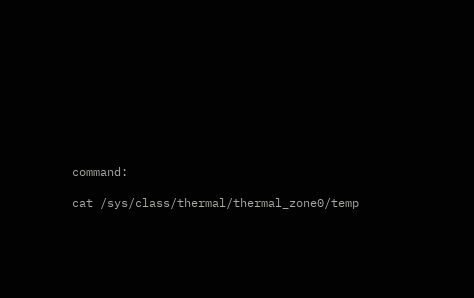command:

cat /sys/class/thermal/thermal_zone0/temp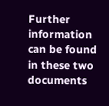Further information can be found in these two documents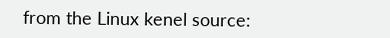from the Linux kenel source: